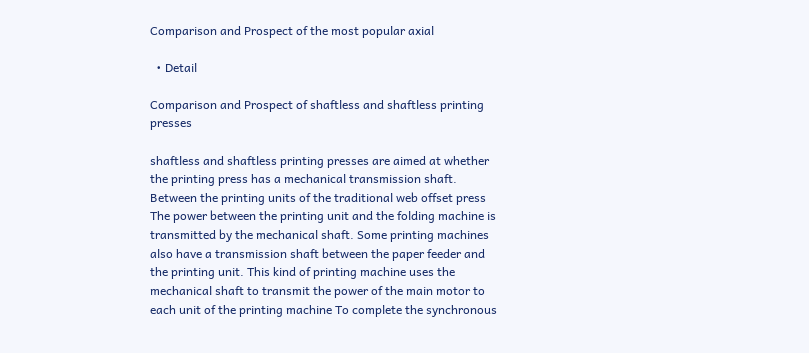Comparison and Prospect of the most popular axial

  • Detail

Comparison and Prospect of shaftless and shaftless printing presses

shaftless and shaftless printing presses are aimed at whether the printing press has a mechanical transmission shaft. Between the printing units of the traditional web offset press The power between the printing unit and the folding machine is transmitted by the mechanical shaft. Some printing machines also have a transmission shaft between the paper feeder and the printing unit. This kind of printing machine uses the mechanical shaft to transmit the power of the main motor to each unit of the printing machine To complete the synchronous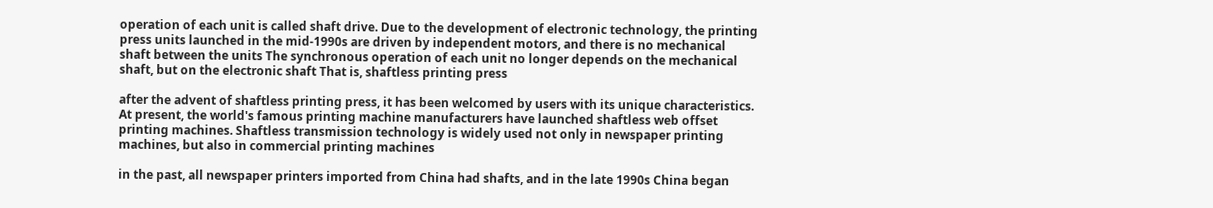operation of each unit is called shaft drive. Due to the development of electronic technology, the printing press units launched in the mid-1990s are driven by independent motors, and there is no mechanical shaft between the units The synchronous operation of each unit no longer depends on the mechanical shaft, but on the electronic shaft That is, shaftless printing press

after the advent of shaftless printing press, it has been welcomed by users with its unique characteristics. At present, the world's famous printing machine manufacturers have launched shaftless web offset printing machines. Shaftless transmission technology is widely used not only in newspaper printing machines, but also in commercial printing machines

in the past, all newspaper printers imported from China had shafts, and in the late 1990s China began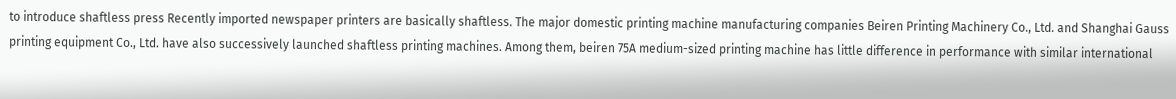to introduce shaftless press Recently imported newspaper printers are basically shaftless. The major domestic printing machine manufacturing companies Beiren Printing Machinery Co., Ltd. and Shanghai Gauss printing equipment Co., Ltd. have also successively launched shaftless printing machines. Among them, beiren 75A medium-sized printing machine has little difference in performance with similar international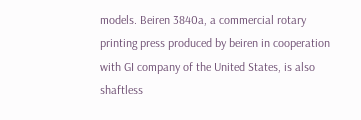models. Beiren 3840a, a commercial rotary printing press produced by beiren in cooperation with GI company of the United States, is also shaftless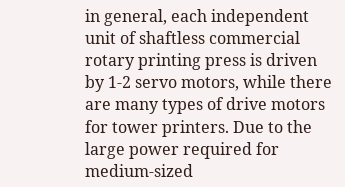in general, each independent unit of shaftless commercial rotary printing press is driven by 1-2 servo motors, while there are many types of drive motors for tower printers. Due to the large power required for medium-sized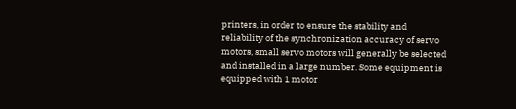printers, in order to ensure the stability and reliability of the synchronization accuracy of servo motors, small servo motors will generally be selected and installed in a large number. Some equipment is equipped with 1 motor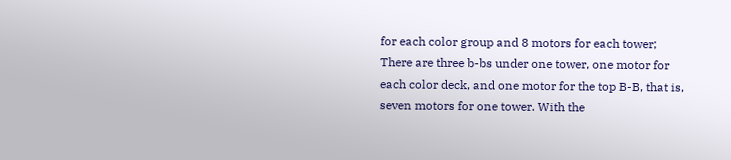for each color group and 8 motors for each tower; There are three b-bs under one tower, one motor for each color deck, and one motor for the top B-B, that is, seven motors for one tower. With the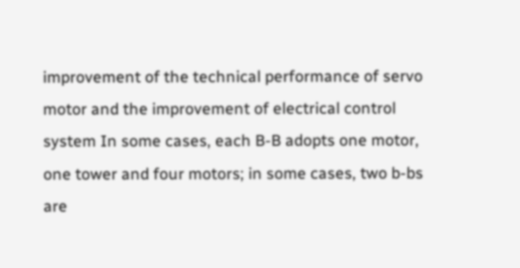improvement of the technical performance of servo motor and the improvement of electrical control system In some cases, each B-B adopts one motor, one tower and four motors; in some cases, two b-bs are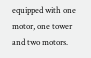equipped with one motor, one tower and two motors.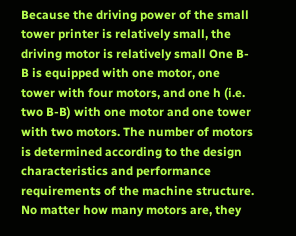Because the driving power of the small tower printer is relatively small, the driving motor is relatively small One B-B is equipped with one motor, one tower with four motors, and one h (i.e. two B-B) with one motor and one tower with two motors. The number of motors is determined according to the design characteristics and performance requirements of the machine structure. No matter how many motors are, they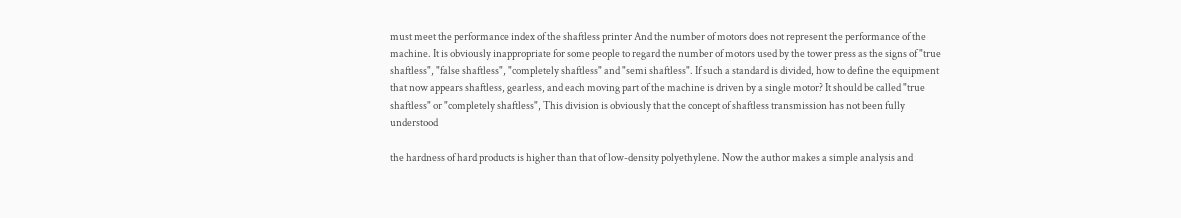must meet the performance index of the shaftless printer And the number of motors does not represent the performance of the machine. It is obviously inappropriate for some people to regard the number of motors used by the tower press as the signs of "true shaftless", "false shaftless", "completely shaftless" and "semi shaftless". If such a standard is divided, how to define the equipment that now appears shaftless, gearless, and each moving part of the machine is driven by a single motor? It should be called "true shaftless" or "completely shaftless", This division is obviously that the concept of shaftless transmission has not been fully understood

the hardness of hard products is higher than that of low-density polyethylene. Now the author makes a simple analysis and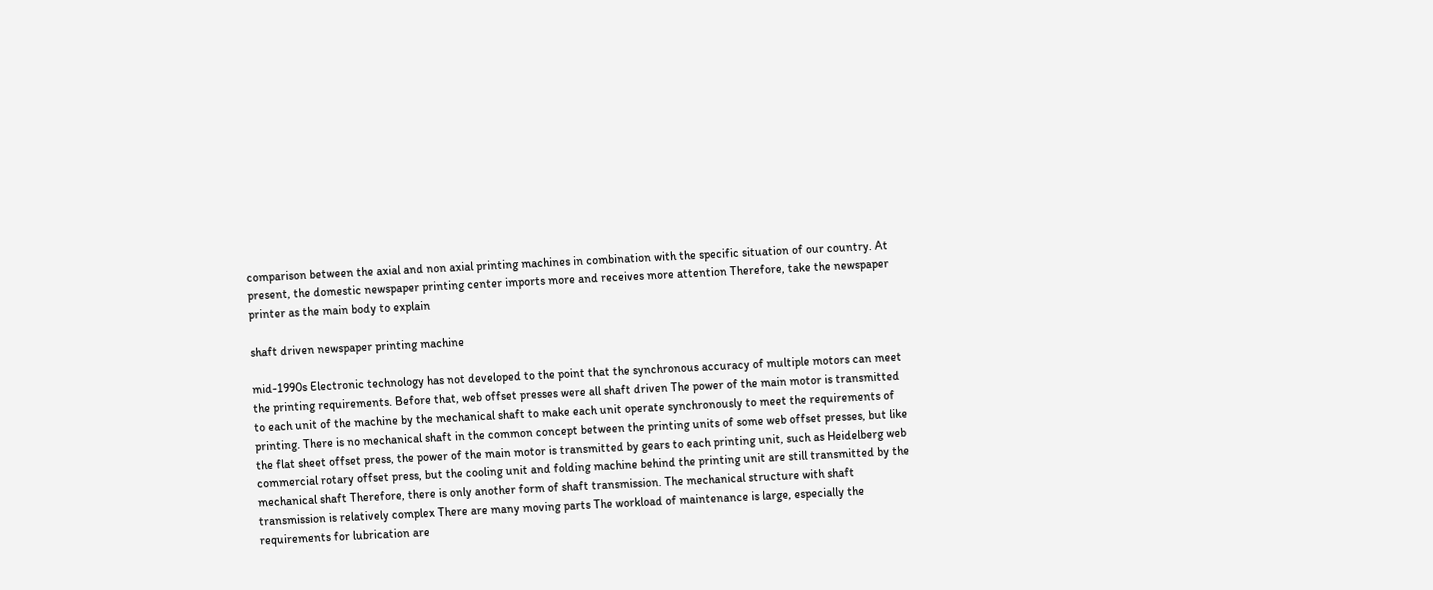comparison between the axial and non axial printing machines in combination with the specific situation of our country. At present, the domestic newspaper printing center imports more and receives more attention Therefore, take the newspaper printer as the main body to explain

shaft driven newspaper printing machine

mid-1990s Electronic technology has not developed to the point that the synchronous accuracy of multiple motors can meet the printing requirements. Before that, web offset presses were all shaft driven The power of the main motor is transmitted to each unit of the machine by the mechanical shaft to make each unit operate synchronously to meet the requirements of printing. There is no mechanical shaft in the common concept between the printing units of some web offset presses, but like the flat sheet offset press, the power of the main motor is transmitted by gears to each printing unit, such as Heidelberg web commercial rotary offset press, but the cooling unit and folding machine behind the printing unit are still transmitted by the mechanical shaft Therefore, there is only another form of shaft transmission. The mechanical structure with shaft transmission is relatively complex There are many moving parts The workload of maintenance is large, especially the requirements for lubrication are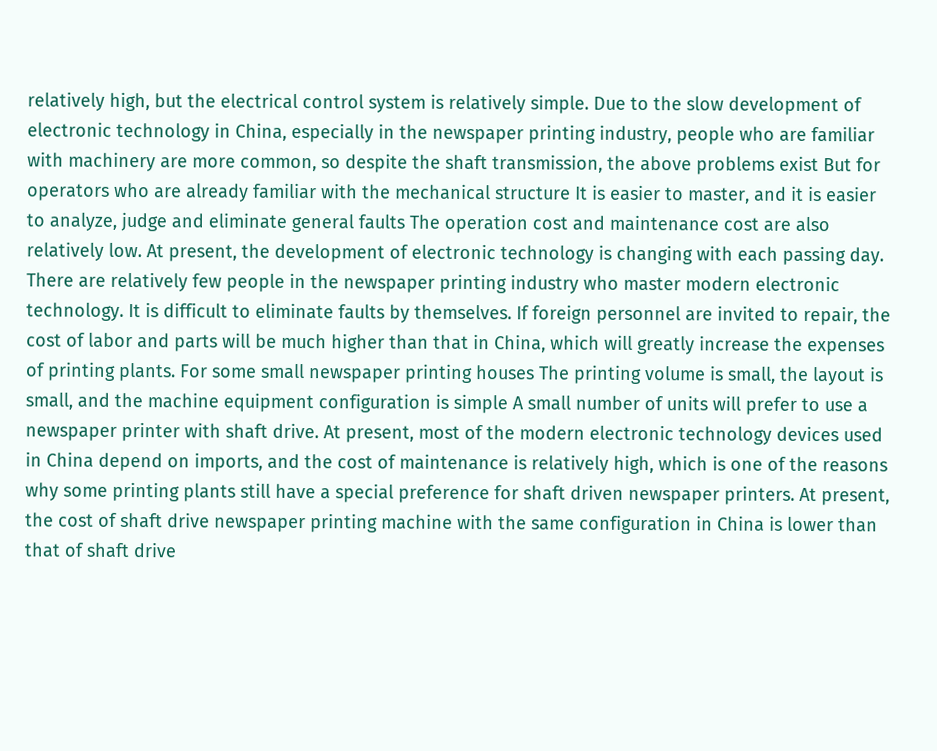relatively high, but the electrical control system is relatively simple. Due to the slow development of electronic technology in China, especially in the newspaper printing industry, people who are familiar with machinery are more common, so despite the shaft transmission, the above problems exist But for operators who are already familiar with the mechanical structure It is easier to master, and it is easier to analyze, judge and eliminate general faults The operation cost and maintenance cost are also relatively low. At present, the development of electronic technology is changing with each passing day. There are relatively few people in the newspaper printing industry who master modern electronic technology. It is difficult to eliminate faults by themselves. If foreign personnel are invited to repair, the cost of labor and parts will be much higher than that in China, which will greatly increase the expenses of printing plants. For some small newspaper printing houses The printing volume is small, the layout is small, and the machine equipment configuration is simple A small number of units will prefer to use a newspaper printer with shaft drive. At present, most of the modern electronic technology devices used in China depend on imports, and the cost of maintenance is relatively high, which is one of the reasons why some printing plants still have a special preference for shaft driven newspaper printers. At present, the cost of shaft drive newspaper printing machine with the same configuration in China is lower than that of shaft drive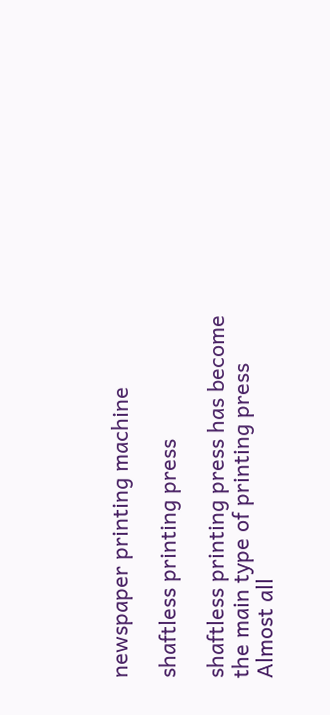newspaper printing machine

shaftless printing press

shaftless printing press has become the main type of printing press Almost all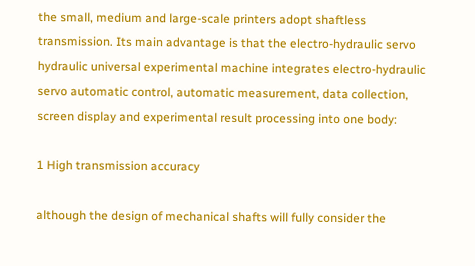the small, medium and large-scale printers adopt shaftless transmission. Its main advantage is that the electro-hydraulic servo hydraulic universal experimental machine integrates electro-hydraulic servo automatic control, automatic measurement, data collection, screen display and experimental result processing into one body:

1 High transmission accuracy

although the design of mechanical shafts will fully consider the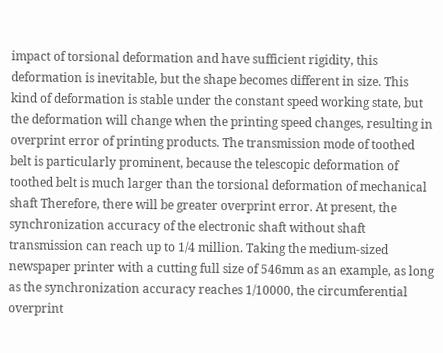impact of torsional deformation and have sufficient rigidity, this deformation is inevitable, but the shape becomes different in size. This kind of deformation is stable under the constant speed working state, but the deformation will change when the printing speed changes, resulting in overprint error of printing products. The transmission mode of toothed belt is particularly prominent, because the telescopic deformation of toothed belt is much larger than the torsional deformation of mechanical shaft Therefore, there will be greater overprint error. At present, the synchronization accuracy of the electronic shaft without shaft transmission can reach up to 1/4 million. Taking the medium-sized newspaper printer with a cutting full size of 546mm as an example, as long as the synchronization accuracy reaches 1/10000, the circumferential overprint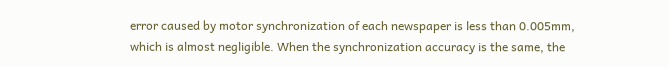error caused by motor synchronization of each newspaper is less than 0.005mm, which is almost negligible. When the synchronization accuracy is the same, the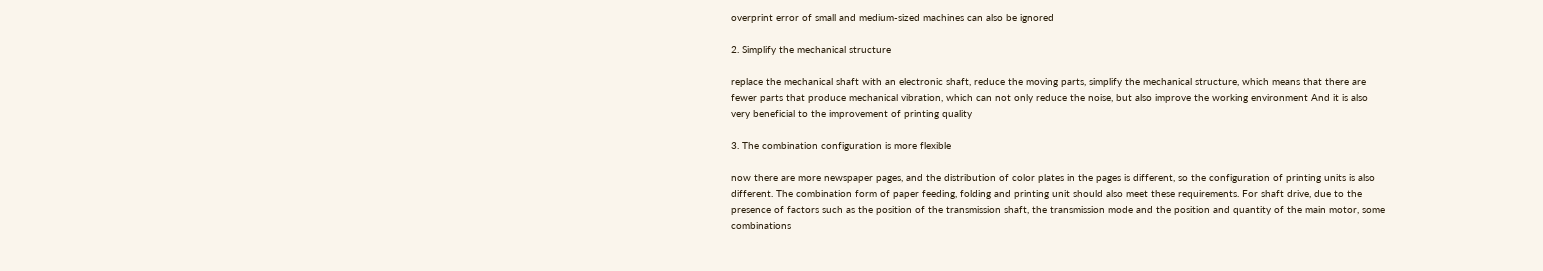overprint error of small and medium-sized machines can also be ignored

2. Simplify the mechanical structure

replace the mechanical shaft with an electronic shaft, reduce the moving parts, simplify the mechanical structure, which means that there are fewer parts that produce mechanical vibration, which can not only reduce the noise, but also improve the working environment And it is also very beneficial to the improvement of printing quality

3. The combination configuration is more flexible

now there are more newspaper pages, and the distribution of color plates in the pages is different, so the configuration of printing units is also different. The combination form of paper feeding, folding and printing unit should also meet these requirements. For shaft drive, due to the presence of factors such as the position of the transmission shaft, the transmission mode and the position and quantity of the main motor, some combinations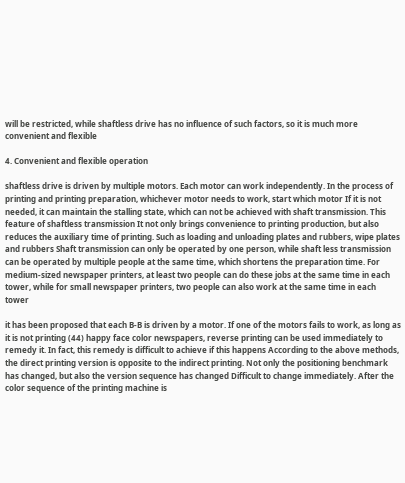will be restricted, while shaftless drive has no influence of such factors, so it is much more convenient and flexible

4. Convenient and flexible operation

shaftless drive is driven by multiple motors. Each motor can work independently. In the process of printing and printing preparation, whichever motor needs to work, start which motor If it is not needed, it can maintain the stalling state, which can not be achieved with shaft transmission. This feature of shaftless transmission It not only brings convenience to printing production, but also reduces the auxiliary time of printing. Such as loading and unloading plates and rubbers, wipe plates and rubbers Shaft transmission can only be operated by one person, while shaft less transmission can be operated by multiple people at the same time, which shortens the preparation time. For medium-sized newspaper printers, at least two people can do these jobs at the same time in each tower, while for small newspaper printers, two people can also work at the same time in each tower

it has been proposed that each B-B is driven by a motor. If one of the motors fails to work, as long as it is not printing (44) happy face color newspapers, reverse printing can be used immediately to remedy it. In fact, this remedy is difficult to achieve if this happens According to the above methods, the direct printing version is opposite to the indirect printing. Not only the positioning benchmark has changed, but also the version sequence has changed Difficult to change immediately. After the color sequence of the printing machine is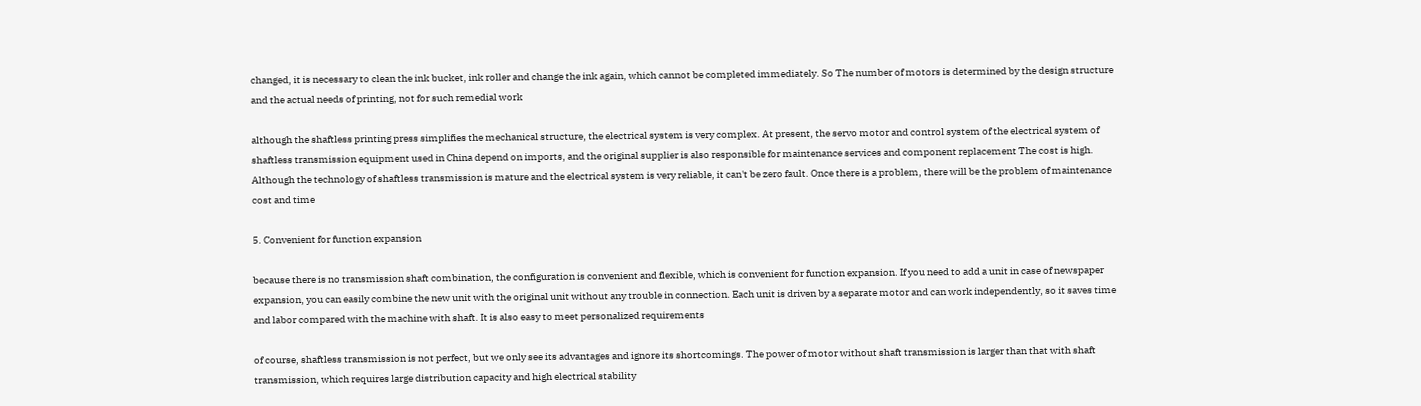changed, it is necessary to clean the ink bucket, ink roller and change the ink again, which cannot be completed immediately. So The number of motors is determined by the design structure and the actual needs of printing, not for such remedial work

although the shaftless printing press simplifies the mechanical structure, the electrical system is very complex. At present, the servo motor and control system of the electrical system of shaftless transmission equipment used in China depend on imports, and the original supplier is also responsible for maintenance services and component replacement The cost is high. Although the technology of shaftless transmission is mature and the electrical system is very reliable, it can't be zero fault. Once there is a problem, there will be the problem of maintenance cost and time

5. Convenient for function expansion

because there is no transmission shaft combination, the configuration is convenient and flexible, which is convenient for function expansion. If you need to add a unit in case of newspaper expansion, you can easily combine the new unit with the original unit without any trouble in connection. Each unit is driven by a separate motor and can work independently, so it saves time and labor compared with the machine with shaft. It is also easy to meet personalized requirements

of course, shaftless transmission is not perfect, but we only see its advantages and ignore its shortcomings. The power of motor without shaft transmission is larger than that with shaft transmission, which requires large distribution capacity and high electrical stability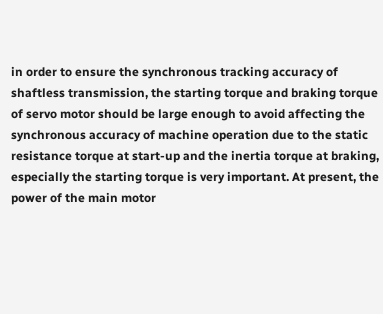in order to ensure the synchronous tracking accuracy of shaftless transmission, the starting torque and braking torque of servo motor should be large enough to avoid affecting the synchronous accuracy of machine operation due to the static resistance torque at start-up and the inertia torque at braking, especially the starting torque is very important. At present, the power of the main motor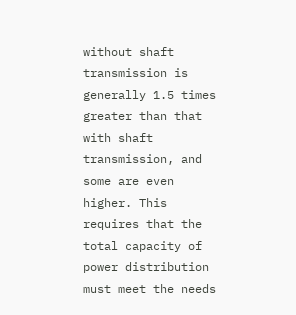without shaft transmission is generally 1.5 times greater than that with shaft transmission, and some are even higher. This requires that the total capacity of power distribution must meet the needs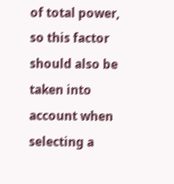of total power, so this factor should also be taken into account when selecting a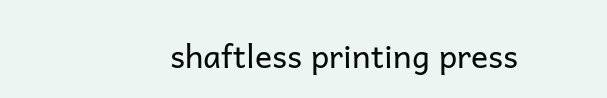shaftless printing press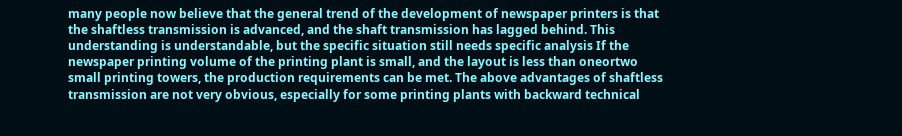many people now believe that the general trend of the development of newspaper printers is that the shaftless transmission is advanced, and the shaft transmission has lagged behind. This understanding is understandable, but the specific situation still needs specific analysis If the newspaper printing volume of the printing plant is small, and the layout is less than oneortwo small printing towers, the production requirements can be met. The above advantages of shaftless transmission are not very obvious, especially for some printing plants with backward technical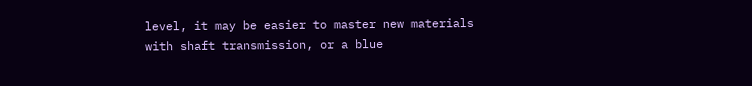level, it may be easier to master new materials with shaft transmission, or a blue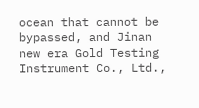ocean that cannot be bypassed, and Jinan new era Gold Testing Instrument Co., Ltd.,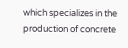which specializes in the production of concrete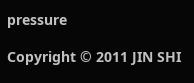pressure

Copyright © 2011 JIN SHI